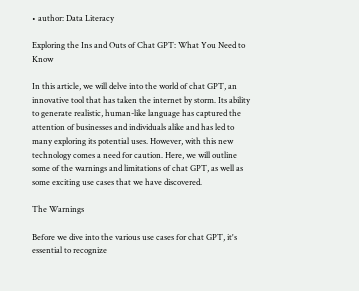• author: Data Literacy

Exploring the Ins and Outs of Chat GPT: What You Need to Know

In this article, we will delve into the world of chat GPT, an innovative tool that has taken the internet by storm. Its ability to generate realistic, human-like language has captured the attention of businesses and individuals alike and has led to many exploring its potential uses. However, with this new technology comes a need for caution. Here, we will outline some of the warnings and limitations of chat GPT, as well as some exciting use cases that we have discovered.

The Warnings

Before we dive into the various use cases for chat GPT, it's essential to recognize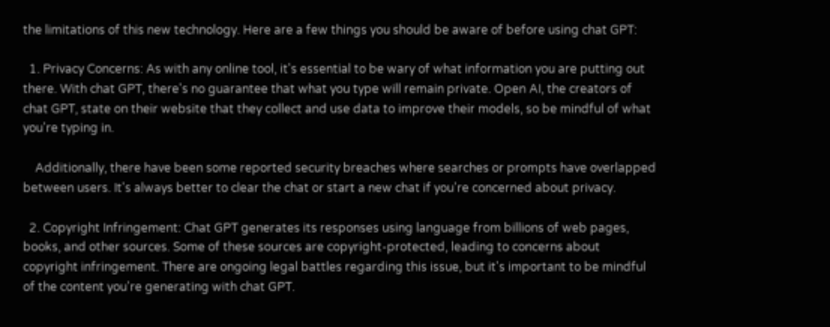the limitations of this new technology. Here are a few things you should be aware of before using chat GPT:

  1. Privacy Concerns: As with any online tool, it's essential to be wary of what information you are putting out there. With chat GPT, there's no guarantee that what you type will remain private. Open AI, the creators of chat GPT, state on their website that they collect and use data to improve their models, so be mindful of what you're typing in.

    Additionally, there have been some reported security breaches where searches or prompts have overlapped between users. It's always better to clear the chat or start a new chat if you're concerned about privacy.

  2. Copyright Infringement: Chat GPT generates its responses using language from billions of web pages, books, and other sources. Some of these sources are copyright-protected, leading to concerns about copyright infringement. There are ongoing legal battles regarding this issue, but it's important to be mindful of the content you're generating with chat GPT.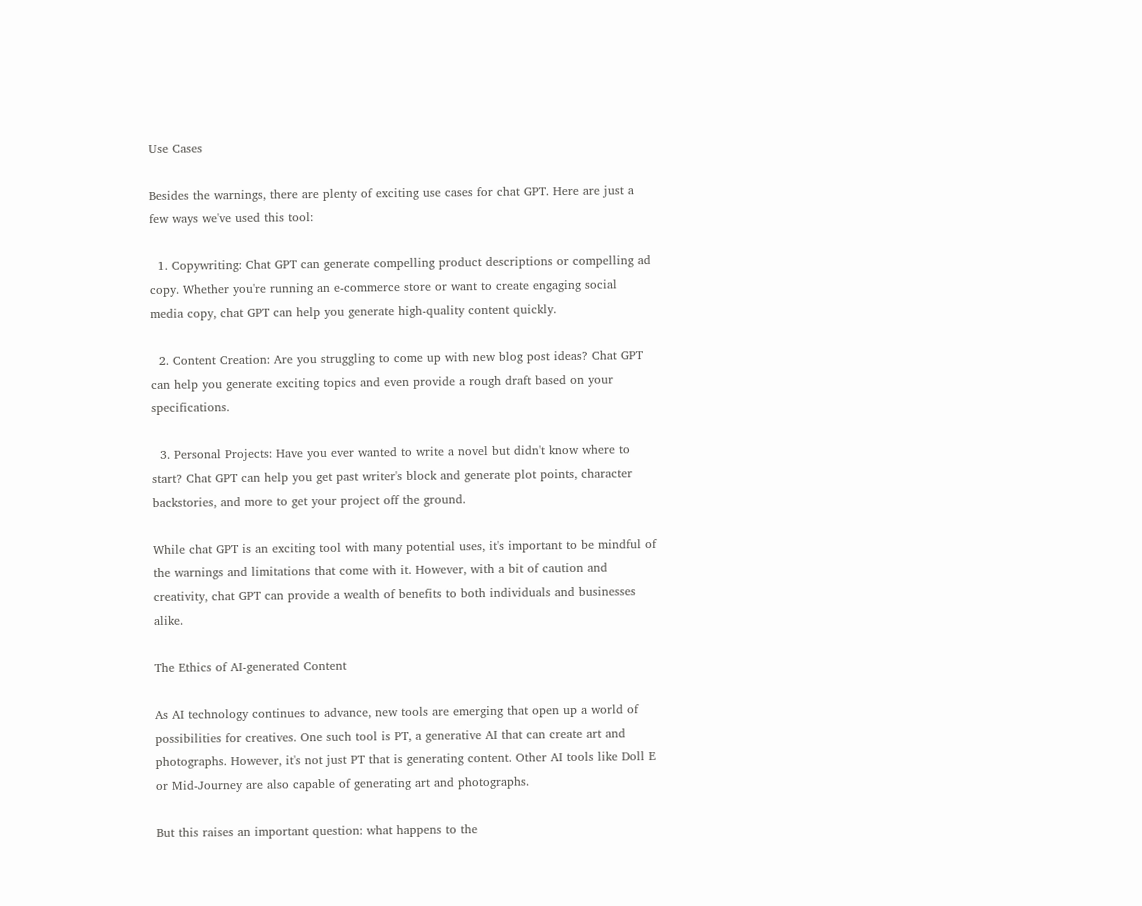Use Cases

Besides the warnings, there are plenty of exciting use cases for chat GPT. Here are just a few ways we've used this tool:

  1. Copywriting: Chat GPT can generate compelling product descriptions or compelling ad copy. Whether you're running an e-commerce store or want to create engaging social media copy, chat GPT can help you generate high-quality content quickly.

  2. Content Creation: Are you struggling to come up with new blog post ideas? Chat GPT can help you generate exciting topics and even provide a rough draft based on your specifications.

  3. Personal Projects: Have you ever wanted to write a novel but didn't know where to start? Chat GPT can help you get past writer's block and generate plot points, character backstories, and more to get your project off the ground.

While chat GPT is an exciting tool with many potential uses, it's important to be mindful of the warnings and limitations that come with it. However, with a bit of caution and creativity, chat GPT can provide a wealth of benefits to both individuals and businesses alike.

The Ethics of AI-generated Content

As AI technology continues to advance, new tools are emerging that open up a world of possibilities for creatives. One such tool is PT, a generative AI that can create art and photographs. However, it's not just PT that is generating content. Other AI tools like Doll E or Mid-Journey are also capable of generating art and photographs.

But this raises an important question: what happens to the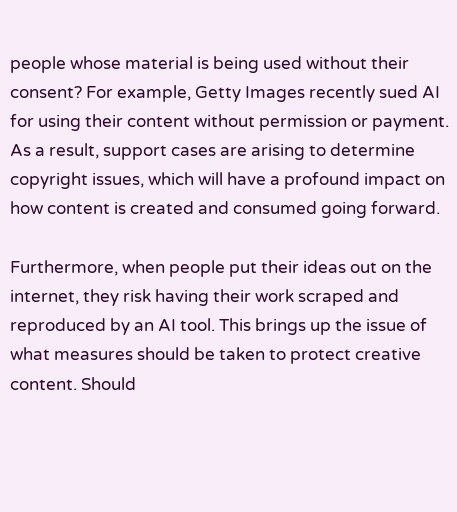people whose material is being used without their consent? For example, Getty Images recently sued AI for using their content without permission or payment. As a result, support cases are arising to determine copyright issues, which will have a profound impact on how content is created and consumed going forward.

Furthermore, when people put their ideas out on the internet, they risk having their work scraped and reproduced by an AI tool. This brings up the issue of what measures should be taken to protect creative content. Should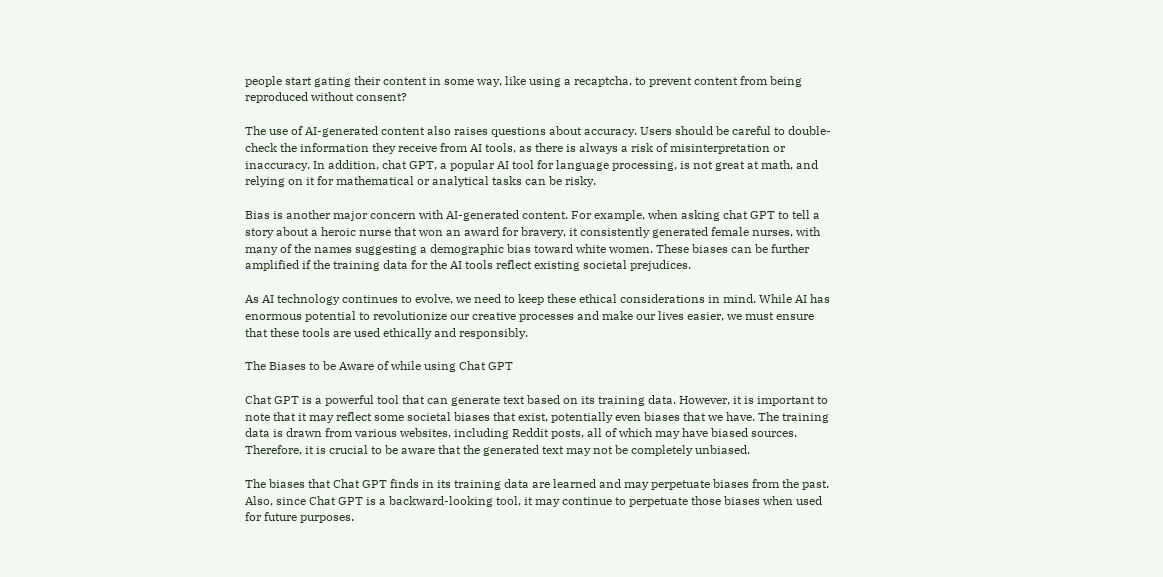people start gating their content in some way, like using a recaptcha, to prevent content from being reproduced without consent?

The use of AI-generated content also raises questions about accuracy. Users should be careful to double-check the information they receive from AI tools, as there is always a risk of misinterpretation or inaccuracy. In addition, chat GPT, a popular AI tool for language processing, is not great at math, and relying on it for mathematical or analytical tasks can be risky.

Bias is another major concern with AI-generated content. For example, when asking chat GPT to tell a story about a heroic nurse that won an award for bravery, it consistently generated female nurses, with many of the names suggesting a demographic bias toward white women. These biases can be further amplified if the training data for the AI tools reflect existing societal prejudices.

As AI technology continues to evolve, we need to keep these ethical considerations in mind. While AI has enormous potential to revolutionize our creative processes and make our lives easier, we must ensure that these tools are used ethically and responsibly.

The Biases to be Aware of while using Chat GPT

Chat GPT is a powerful tool that can generate text based on its training data. However, it is important to note that it may reflect some societal biases that exist, potentially even biases that we have. The training data is drawn from various websites, including Reddit posts, all of which may have biased sources. Therefore, it is crucial to be aware that the generated text may not be completely unbiased.

The biases that Chat GPT finds in its training data are learned and may perpetuate biases from the past. Also, since Chat GPT is a backward-looking tool, it may continue to perpetuate those biases when used for future purposes.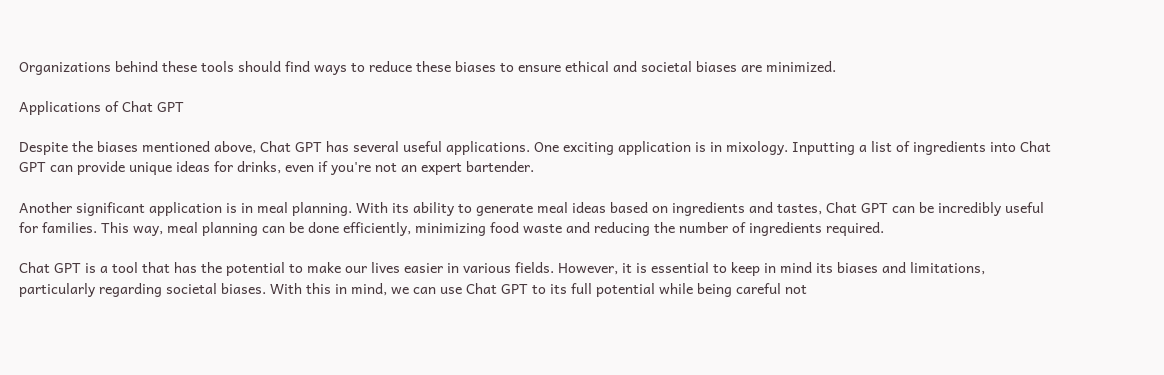Organizations behind these tools should find ways to reduce these biases to ensure ethical and societal biases are minimized.

Applications of Chat GPT

Despite the biases mentioned above, Chat GPT has several useful applications. One exciting application is in mixology. Inputting a list of ingredients into Chat GPT can provide unique ideas for drinks, even if you're not an expert bartender.

Another significant application is in meal planning. With its ability to generate meal ideas based on ingredients and tastes, Chat GPT can be incredibly useful for families. This way, meal planning can be done efficiently, minimizing food waste and reducing the number of ingredients required.

Chat GPT is a tool that has the potential to make our lives easier in various fields. However, it is essential to keep in mind its biases and limitations, particularly regarding societal biases. With this in mind, we can use Chat GPT to its full potential while being careful not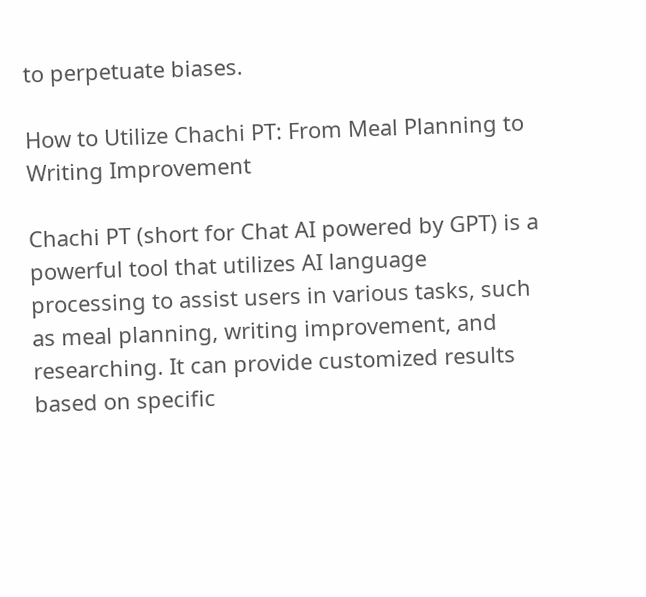to perpetuate biases.

How to Utilize Chachi PT: From Meal Planning to Writing Improvement

Chachi PT (short for Chat AI powered by GPT) is a powerful tool that utilizes AI language processing to assist users in various tasks, such as meal planning, writing improvement, and researching. It can provide customized results based on specific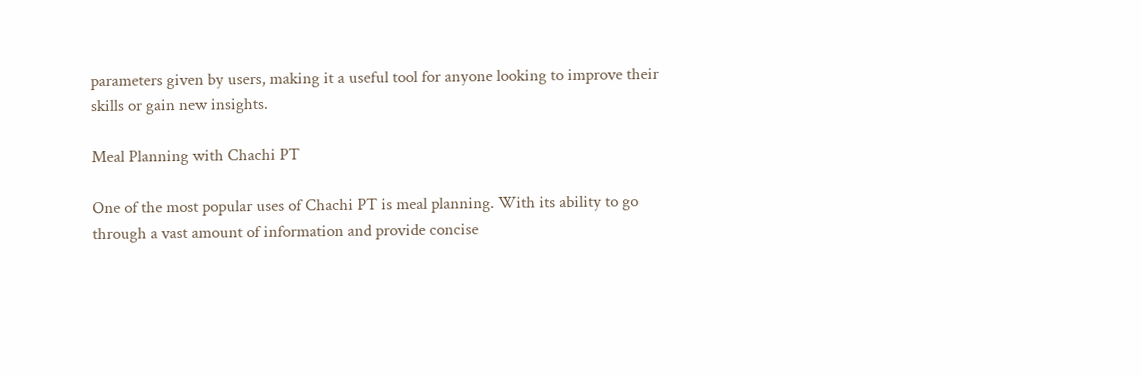parameters given by users, making it a useful tool for anyone looking to improve their skills or gain new insights.

Meal Planning with Chachi PT

One of the most popular uses of Chachi PT is meal planning. With its ability to go through a vast amount of information and provide concise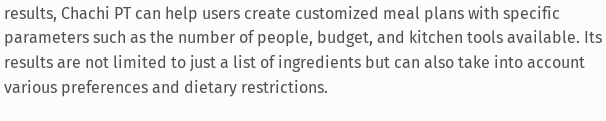results, Chachi PT can help users create customized meal plans with specific parameters such as the number of people, budget, and kitchen tools available. Its results are not limited to just a list of ingredients but can also take into account various preferences and dietary restrictions.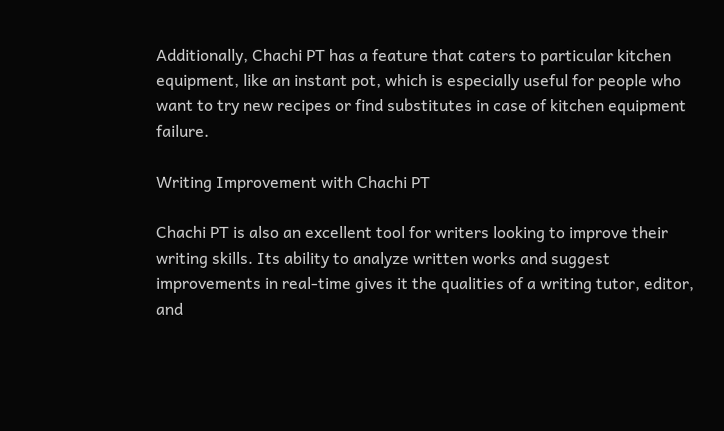Additionally, Chachi PT has a feature that caters to particular kitchen equipment, like an instant pot, which is especially useful for people who want to try new recipes or find substitutes in case of kitchen equipment failure.

Writing Improvement with Chachi PT

Chachi PT is also an excellent tool for writers looking to improve their writing skills. Its ability to analyze written works and suggest improvements in real-time gives it the qualities of a writing tutor, editor, and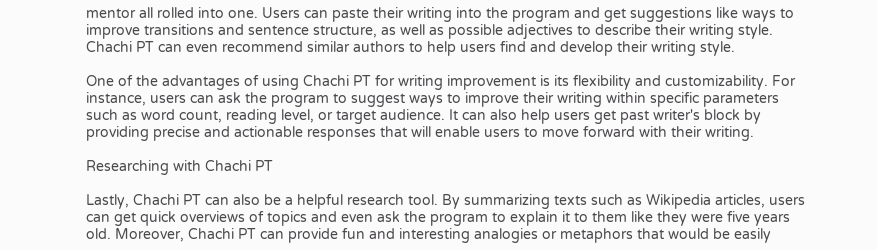mentor all rolled into one. Users can paste their writing into the program and get suggestions like ways to improve transitions and sentence structure, as well as possible adjectives to describe their writing style. Chachi PT can even recommend similar authors to help users find and develop their writing style.

One of the advantages of using Chachi PT for writing improvement is its flexibility and customizability. For instance, users can ask the program to suggest ways to improve their writing within specific parameters such as word count, reading level, or target audience. It can also help users get past writer's block by providing precise and actionable responses that will enable users to move forward with their writing.

Researching with Chachi PT

Lastly, Chachi PT can also be a helpful research tool. By summarizing texts such as Wikipedia articles, users can get quick overviews of topics and even ask the program to explain it to them like they were five years old. Moreover, Chachi PT can provide fun and interesting analogies or metaphors that would be easily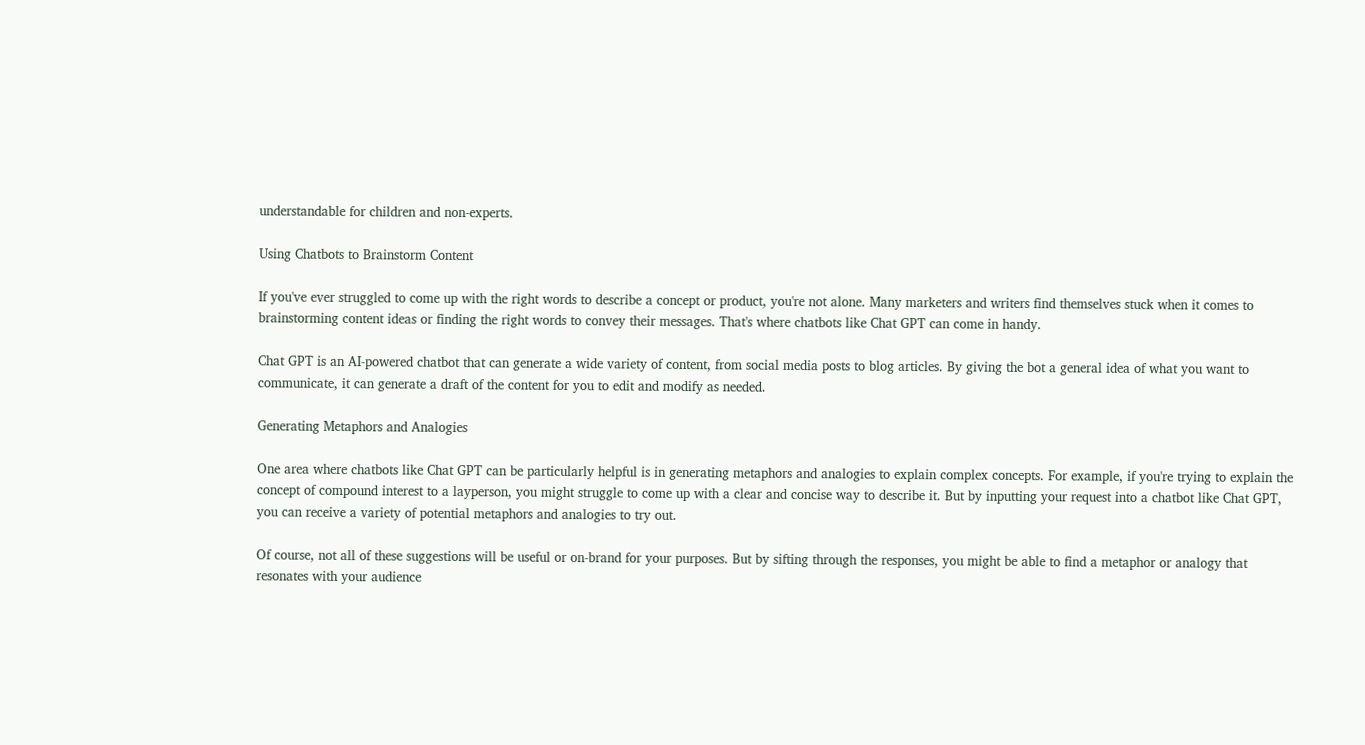understandable for children and non-experts.

Using Chatbots to Brainstorm Content

If you've ever struggled to come up with the right words to describe a concept or product, you're not alone. Many marketers and writers find themselves stuck when it comes to brainstorming content ideas or finding the right words to convey their messages. That's where chatbots like Chat GPT can come in handy.

Chat GPT is an AI-powered chatbot that can generate a wide variety of content, from social media posts to blog articles. By giving the bot a general idea of what you want to communicate, it can generate a draft of the content for you to edit and modify as needed.

Generating Metaphors and Analogies

One area where chatbots like Chat GPT can be particularly helpful is in generating metaphors and analogies to explain complex concepts. For example, if you're trying to explain the concept of compound interest to a layperson, you might struggle to come up with a clear and concise way to describe it. But by inputting your request into a chatbot like Chat GPT, you can receive a variety of potential metaphors and analogies to try out.

Of course, not all of these suggestions will be useful or on-brand for your purposes. But by sifting through the responses, you might be able to find a metaphor or analogy that resonates with your audience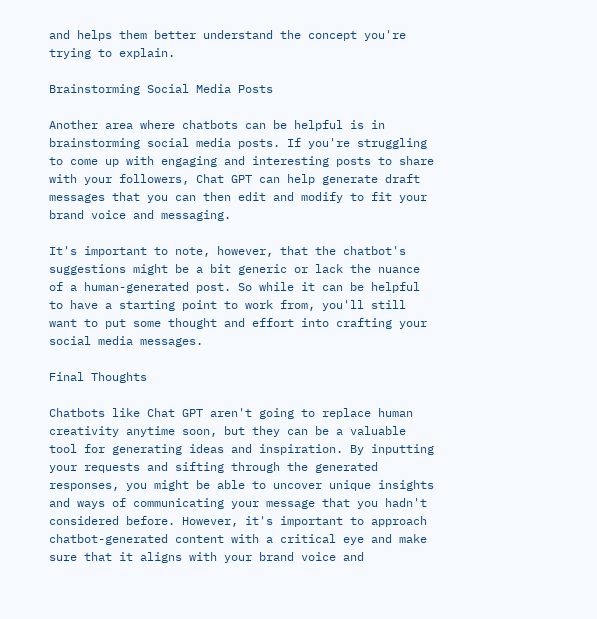and helps them better understand the concept you're trying to explain.

Brainstorming Social Media Posts

Another area where chatbots can be helpful is in brainstorming social media posts. If you're struggling to come up with engaging and interesting posts to share with your followers, Chat GPT can help generate draft messages that you can then edit and modify to fit your brand voice and messaging.

It's important to note, however, that the chatbot's suggestions might be a bit generic or lack the nuance of a human-generated post. So while it can be helpful to have a starting point to work from, you'll still want to put some thought and effort into crafting your social media messages.

Final Thoughts

Chatbots like Chat GPT aren't going to replace human creativity anytime soon, but they can be a valuable tool for generating ideas and inspiration. By inputting your requests and sifting through the generated responses, you might be able to uncover unique insights and ways of communicating your message that you hadn't considered before. However, it's important to approach chatbot-generated content with a critical eye and make sure that it aligns with your brand voice and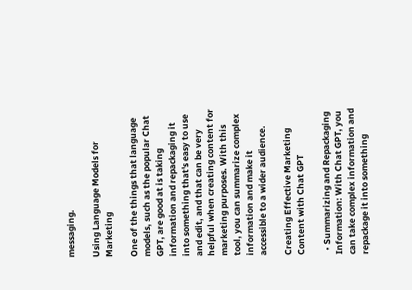messaging.

Using Language Models for Marketing

One of the things that language models, such as the popular Chat GPT, are good at is taking information and repackaging it into something that's easy to use and edit, and that can be very helpful when creating content for marketing purposes. With this tool, you can summarize complex information and make it accessible to a wider audience.

Creating Effective Marketing Content with Chat GPT

  • Summarizing and Repackaging Information: With Chat GPT, you can take complex information and repackage it into something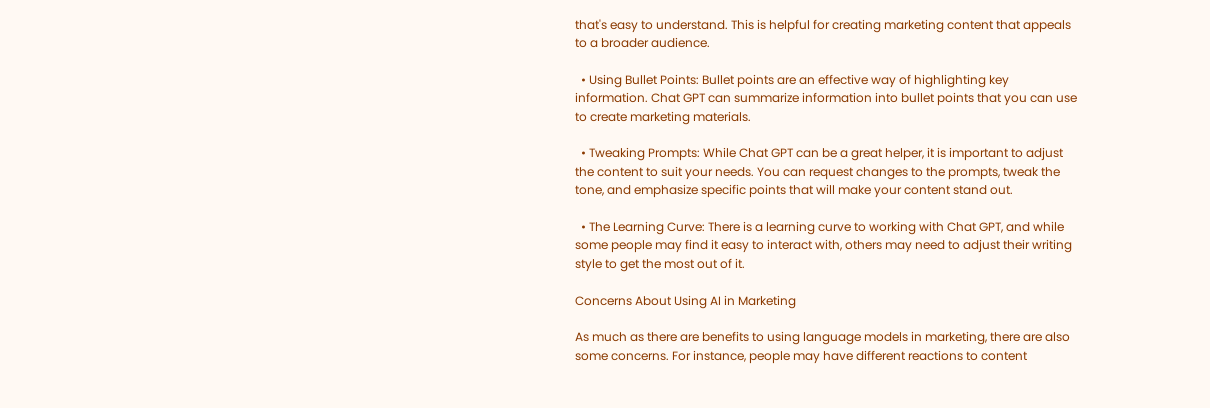that's easy to understand. This is helpful for creating marketing content that appeals to a broader audience.

  • Using Bullet Points: Bullet points are an effective way of highlighting key information. Chat GPT can summarize information into bullet points that you can use to create marketing materials.

  • Tweaking Prompts: While Chat GPT can be a great helper, it is important to adjust the content to suit your needs. You can request changes to the prompts, tweak the tone, and emphasize specific points that will make your content stand out.

  • The Learning Curve: There is a learning curve to working with Chat GPT, and while some people may find it easy to interact with, others may need to adjust their writing style to get the most out of it.

Concerns About Using AI in Marketing

As much as there are benefits to using language models in marketing, there are also some concerns. For instance, people may have different reactions to content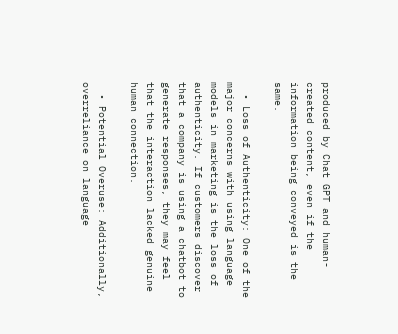produced by Chat GPT and human-created content, even if the information being conveyed is the same.

  • Loss of Authenticity: One of the major concerns with using language models in marketing is the loss of authenticity. If customers discover that a company is using a chatbot to generate responses, they may feel that the interaction lacked genuine human connection.

  • Potential Overuse: Additionally, overreliance on language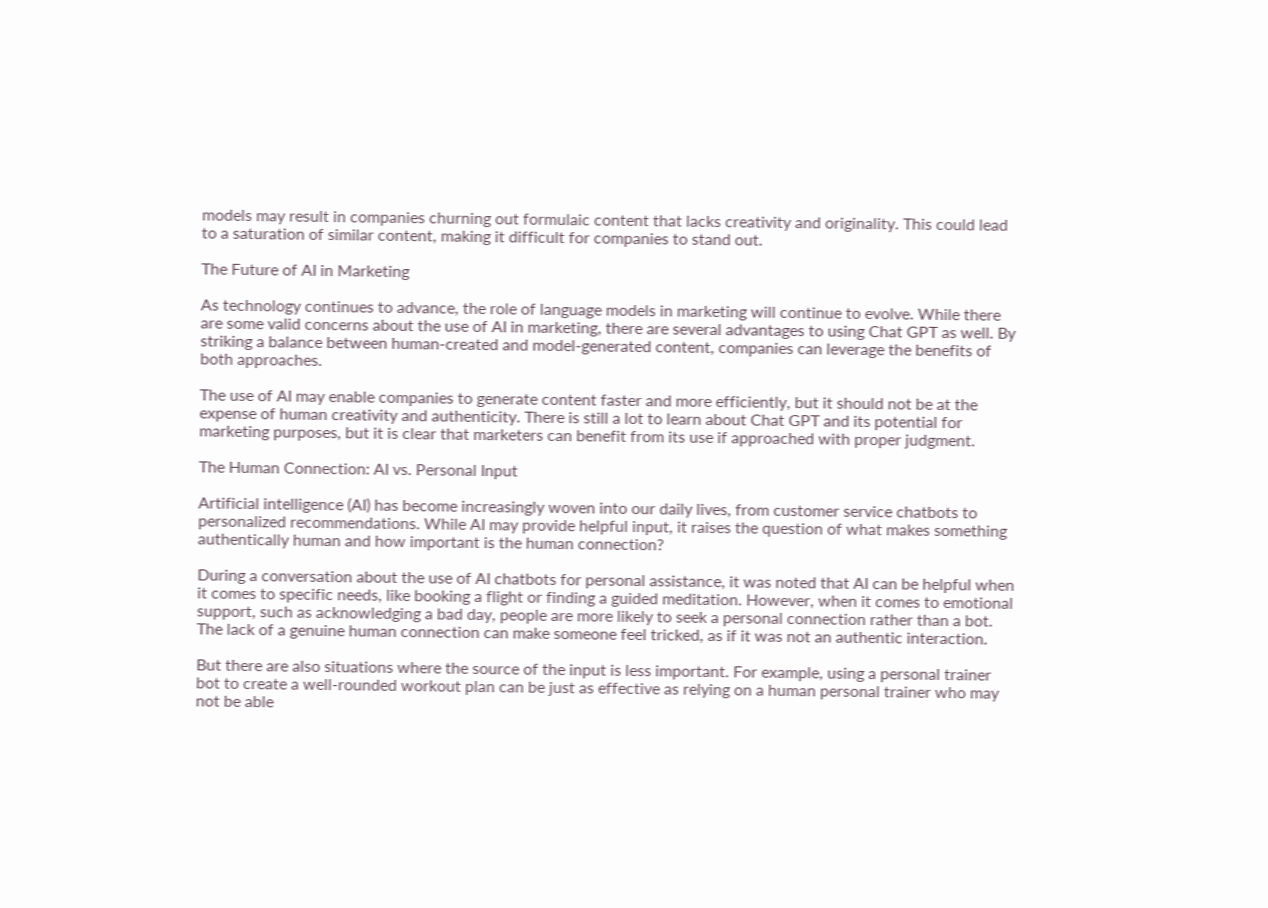models may result in companies churning out formulaic content that lacks creativity and originality. This could lead to a saturation of similar content, making it difficult for companies to stand out.

The Future of AI in Marketing

As technology continues to advance, the role of language models in marketing will continue to evolve. While there are some valid concerns about the use of AI in marketing, there are several advantages to using Chat GPT as well. By striking a balance between human-created and model-generated content, companies can leverage the benefits of both approaches.

The use of AI may enable companies to generate content faster and more efficiently, but it should not be at the expense of human creativity and authenticity. There is still a lot to learn about Chat GPT and its potential for marketing purposes, but it is clear that marketers can benefit from its use if approached with proper judgment.

The Human Connection: AI vs. Personal Input

Artificial intelligence (AI) has become increasingly woven into our daily lives, from customer service chatbots to personalized recommendations. While AI may provide helpful input, it raises the question of what makes something authentically human and how important is the human connection?

During a conversation about the use of AI chatbots for personal assistance, it was noted that AI can be helpful when it comes to specific needs, like booking a flight or finding a guided meditation. However, when it comes to emotional support, such as acknowledging a bad day, people are more likely to seek a personal connection rather than a bot. The lack of a genuine human connection can make someone feel tricked, as if it was not an authentic interaction.

But there are also situations where the source of the input is less important. For example, using a personal trainer bot to create a well-rounded workout plan can be just as effective as relying on a human personal trainer who may not be able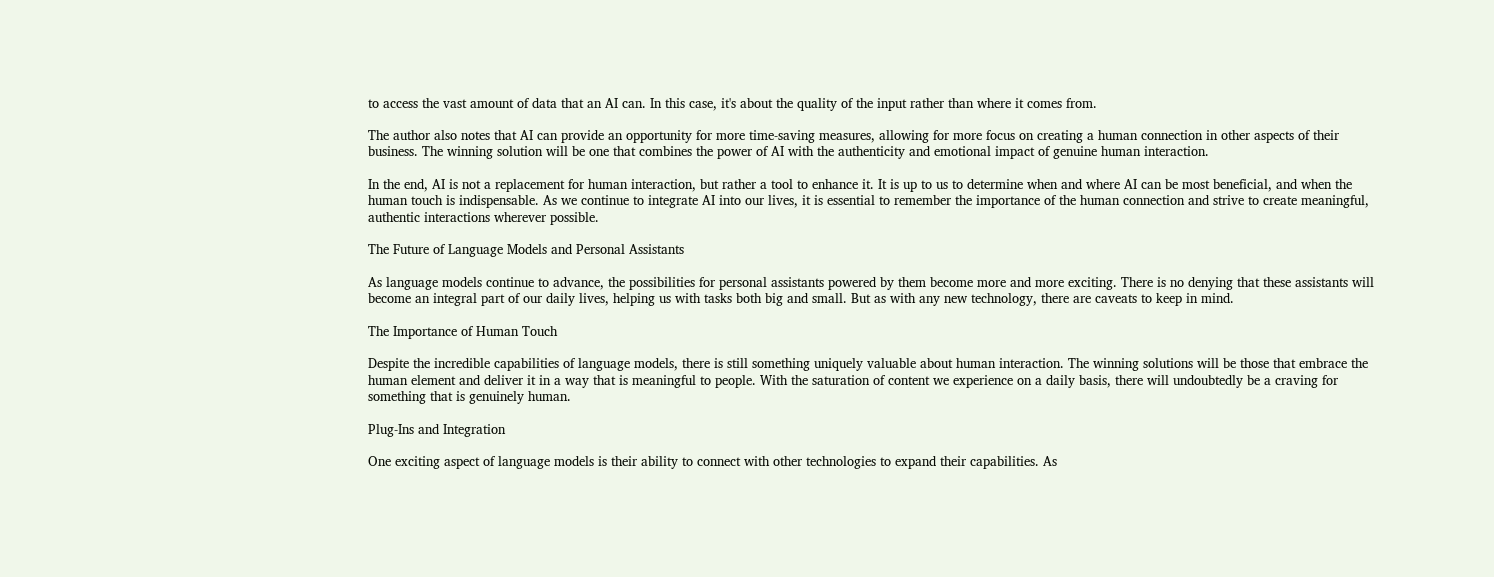to access the vast amount of data that an AI can. In this case, it's about the quality of the input rather than where it comes from.

The author also notes that AI can provide an opportunity for more time-saving measures, allowing for more focus on creating a human connection in other aspects of their business. The winning solution will be one that combines the power of AI with the authenticity and emotional impact of genuine human interaction.

In the end, AI is not a replacement for human interaction, but rather a tool to enhance it. It is up to us to determine when and where AI can be most beneficial, and when the human touch is indispensable. As we continue to integrate AI into our lives, it is essential to remember the importance of the human connection and strive to create meaningful, authentic interactions wherever possible.

The Future of Language Models and Personal Assistants

As language models continue to advance, the possibilities for personal assistants powered by them become more and more exciting. There is no denying that these assistants will become an integral part of our daily lives, helping us with tasks both big and small. But as with any new technology, there are caveats to keep in mind.

The Importance of Human Touch

Despite the incredible capabilities of language models, there is still something uniquely valuable about human interaction. The winning solutions will be those that embrace the human element and deliver it in a way that is meaningful to people. With the saturation of content we experience on a daily basis, there will undoubtedly be a craving for something that is genuinely human.

Plug-Ins and Integration

One exciting aspect of language models is their ability to connect with other technologies to expand their capabilities. As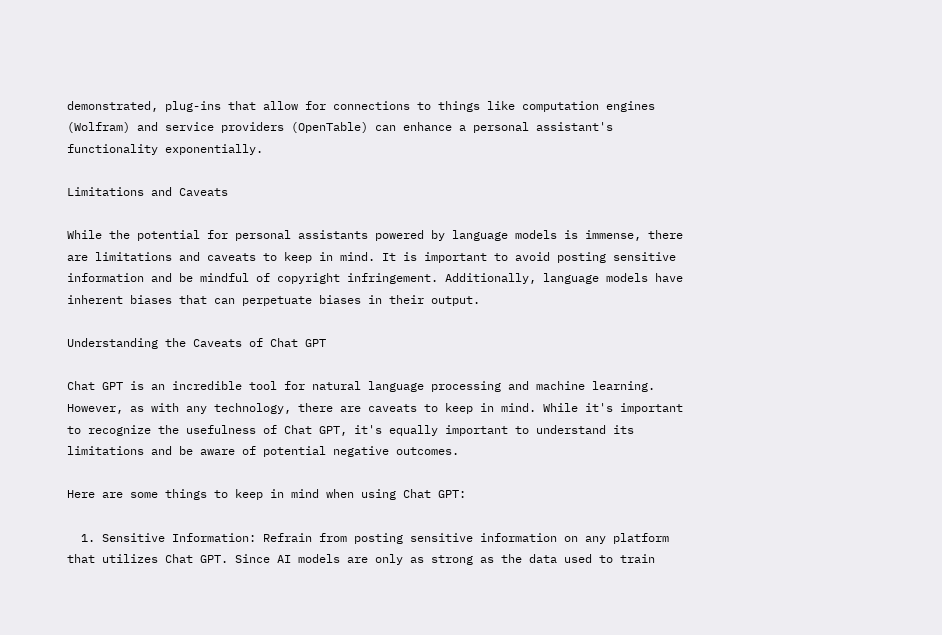demonstrated, plug-ins that allow for connections to things like computation engines (Wolfram) and service providers (OpenTable) can enhance a personal assistant's functionality exponentially.

Limitations and Caveats

While the potential for personal assistants powered by language models is immense, there are limitations and caveats to keep in mind. It is important to avoid posting sensitive information and be mindful of copyright infringement. Additionally, language models have inherent biases that can perpetuate biases in their output.

Understanding the Caveats of Chat GPT

Chat GPT is an incredible tool for natural language processing and machine learning. However, as with any technology, there are caveats to keep in mind. While it's important to recognize the usefulness of Chat GPT, it's equally important to understand its limitations and be aware of potential negative outcomes.

Here are some things to keep in mind when using Chat GPT:

  1. Sensitive Information: Refrain from posting sensitive information on any platform that utilizes Chat GPT. Since AI models are only as strong as the data used to train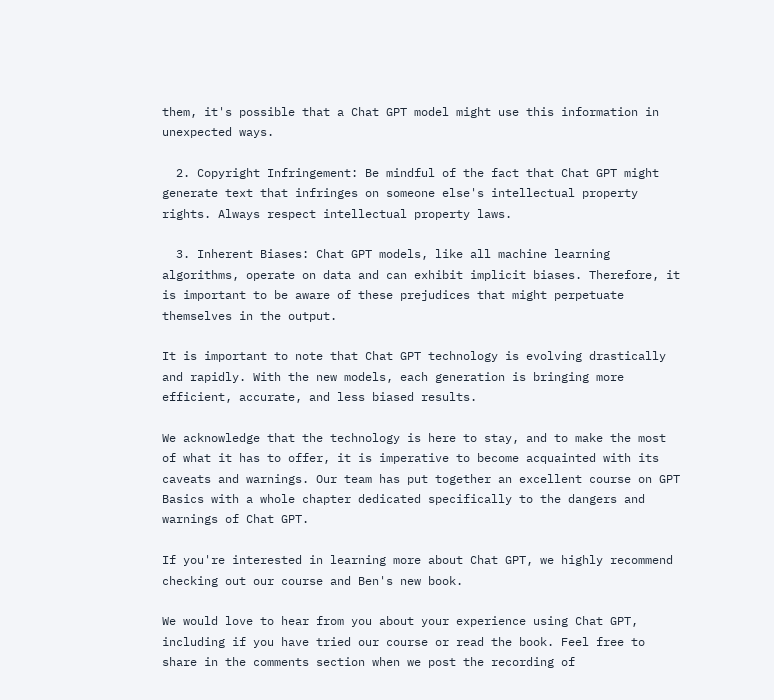them, it's possible that a Chat GPT model might use this information in unexpected ways.

  2. Copyright Infringement: Be mindful of the fact that Chat GPT might generate text that infringes on someone else's intellectual property rights. Always respect intellectual property laws.

  3. Inherent Biases: Chat GPT models, like all machine learning algorithms, operate on data and can exhibit implicit biases. Therefore, it is important to be aware of these prejudices that might perpetuate themselves in the output.

It is important to note that Chat GPT technology is evolving drastically and rapidly. With the new models, each generation is bringing more efficient, accurate, and less biased results.

We acknowledge that the technology is here to stay, and to make the most of what it has to offer, it is imperative to become acquainted with its caveats and warnings. Our team has put together an excellent course on GPT Basics with a whole chapter dedicated specifically to the dangers and warnings of Chat GPT.

If you're interested in learning more about Chat GPT, we highly recommend checking out our course and Ben's new book.

We would love to hear from you about your experience using Chat GPT, including if you have tried our course or read the book. Feel free to share in the comments section when we post the recording of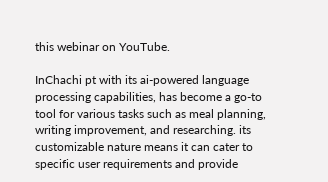this webinar on YouTube.

InChachi pt with its ai-powered language processing capabilities, has become a go-to tool for various tasks such as meal planning, writing improvement, and researching. its customizable nature means it can cater to specific user requirements and provide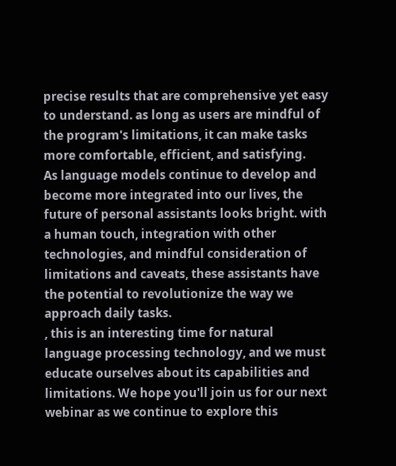precise results that are comprehensive yet easy to understand. as long as users are mindful of the program's limitations, it can make tasks more comfortable, efficient, and satisfying.
As language models continue to develop and become more integrated into our lives, the future of personal assistants looks bright. with a human touch, integration with other technologies, and mindful consideration of limitations and caveats, these assistants have the potential to revolutionize the way we approach daily tasks.
, this is an interesting time for natural language processing technology, and we must educate ourselves about its capabilities and limitations. We hope you'll join us for our next webinar as we continue to explore this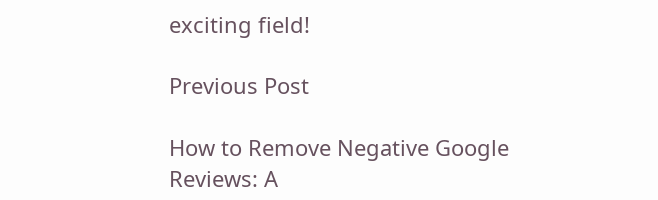exciting field!

Previous Post

How to Remove Negative Google Reviews: A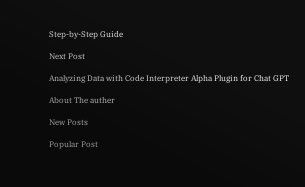Step-by-Step Guide

Next Post

Analyzing Data with Code Interpreter Alpha Plugin for Chat GPT

About The auther

New Posts

Popular Post